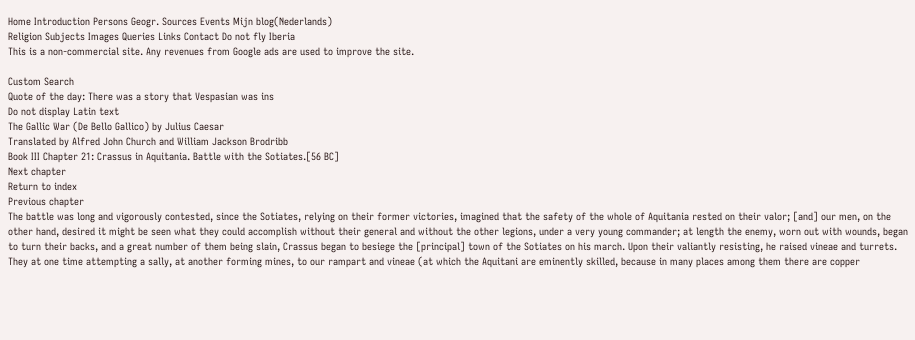Home Introduction Persons Geogr. Sources Events Mijn blog(Nederlands)
Religion Subjects Images Queries Links Contact Do not fly Iberia
This is a non-commercial site. Any revenues from Google ads are used to improve the site.

Custom Search
Quote of the day: There was a story that Vespasian was ins
Do not display Latin text
The Gallic War (De Bello Gallico) by Julius Caesar
Translated by Alfred John Church and William Jackson Brodribb
Book III Chapter 21: Crassus in Aquitania. Battle with the Sotiates.[56 BC]
Next chapter
Return to index
Previous chapter
The battle was long and vigorously contested, since the Sotiates, relying on their former victories, imagined that the safety of the whole of Aquitania rested on their valor; [and] our men, on the other hand, desired it might be seen what they could accomplish without their general and without the other legions, under a very young commander; at length the enemy, worn out with wounds, began to turn their backs, and a great number of them being slain, Crassus began to besiege the [principal] town of the Sotiates on his march. Upon their valiantly resisting, he raised vineae and turrets. They at one time attempting a sally, at another forming mines, to our rampart and vineae (at which the Aquitani are eminently skilled, because in many places among them there are copper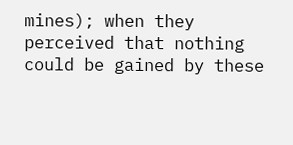mines); when they perceived that nothing could be gained by these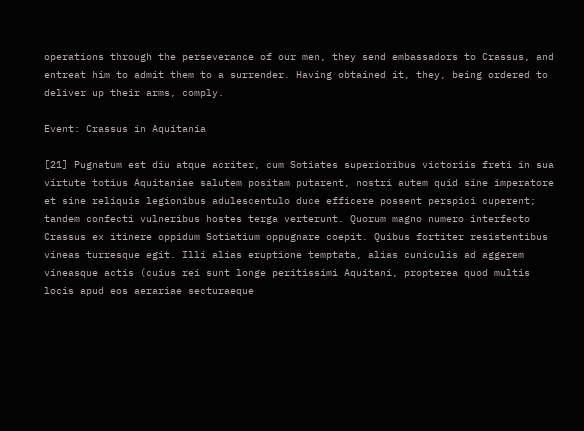operations through the perseverance of our men, they send embassadors to Crassus, and entreat him to admit them to a surrender. Having obtained it, they, being ordered to deliver up their arms, comply.

Event: Crassus in Aquitania

[21] Pugnatum est diu atque acriter, cum Sotiates superioribus victoriis freti in sua virtute totius Aquitaniae salutem positam putarent, nostri autem quid sine imperatore et sine reliquis legionibus adulescentulo duce efficere possent perspici cuperent; tandem confecti vulneribus hostes terga verterunt. Quorum magno numero interfecto Crassus ex itinere oppidum Sotiatium oppugnare coepit. Quibus fortiter resistentibus vineas turresque egit. Illi alias eruptione temptata, alias cuniculis ad aggerem vineasque actis (cuius rei sunt longe peritissimi Aquitani, propterea quod multis locis apud eos aerariae secturaeque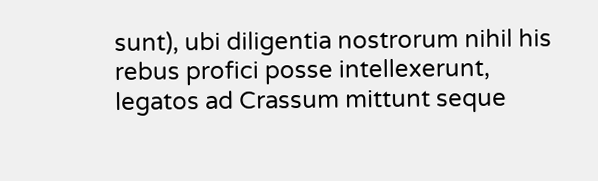sunt), ubi diligentia nostrorum nihil his rebus profici posse intellexerunt, legatos ad Crassum mittunt seque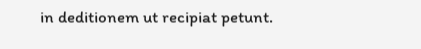in deditionem ut recipiat petunt.